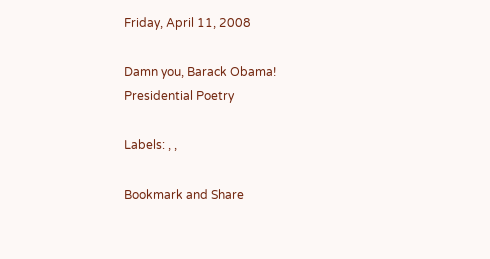Friday, April 11, 2008

Damn you, Barack Obama! Presidential Poetry

Labels: , ,

Bookmark and Share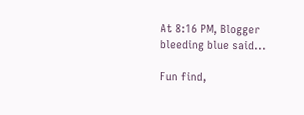At 8:16 PM, Blogger bleeding blue said...

Fun find,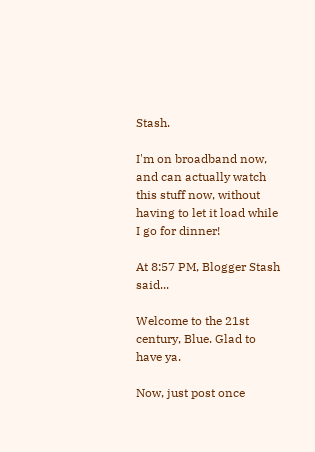Stash.

I'm on broadband now, and can actually watch this stuff now, without having to let it load while I go for dinner!

At 8:57 PM, Blogger Stash said...

Welcome to the 21st century, Blue. Glad to have ya.

Now, just post once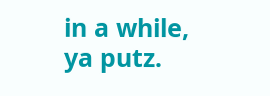in a while, ya putz.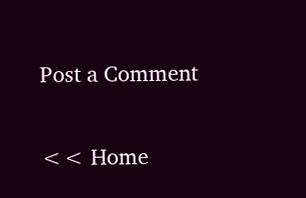Post a Comment

<< Home